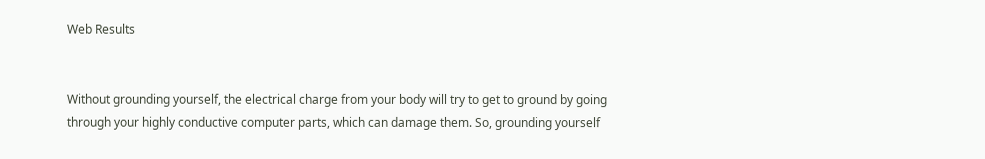Web Results


Without grounding yourself, the electrical charge from your body will try to get to ground by going through your highly conductive computer parts, which can damage them. So, grounding yourself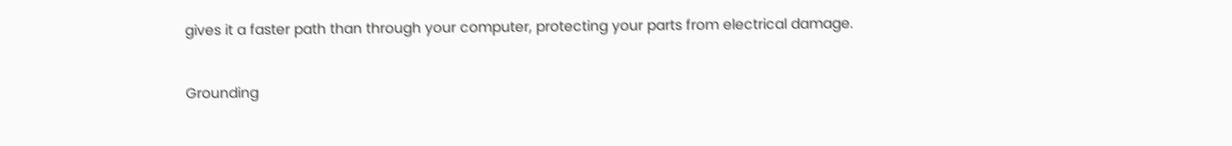gives it a faster path than through your computer, protecting your parts from electrical damage.


Grounding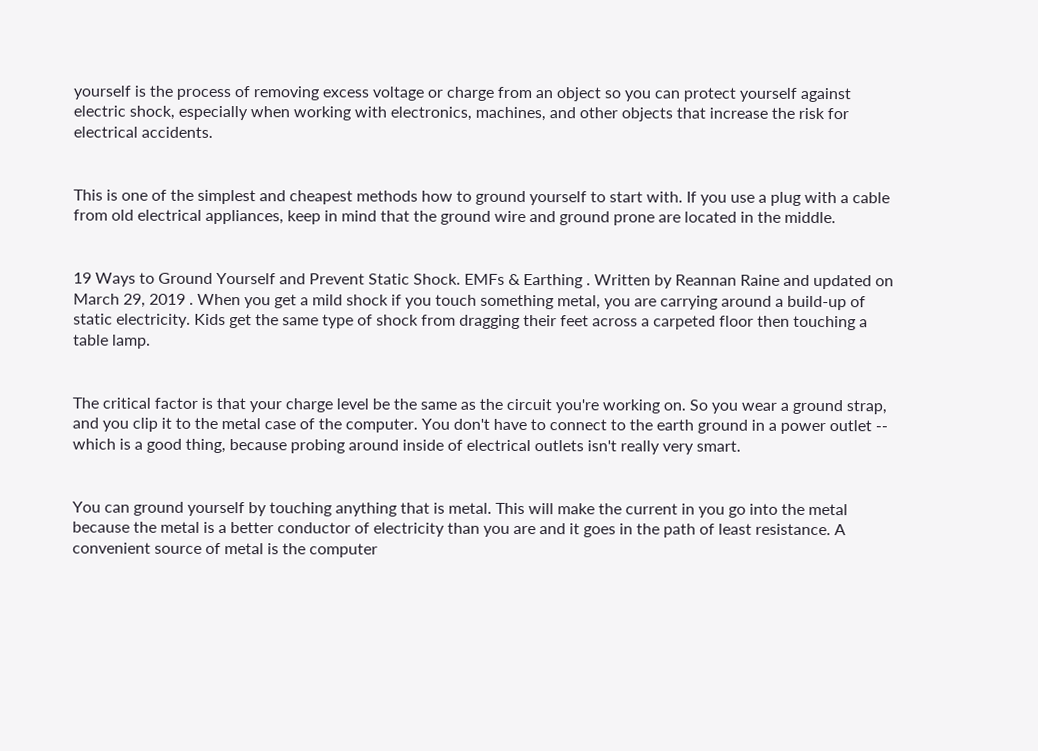yourself is the process of removing excess voltage or charge from an object so you can protect yourself against electric shock, especially when working with electronics, machines, and other objects that increase the risk for electrical accidents.


This is one of the simplest and cheapest methods how to ground yourself to start with. If you use a plug with a cable from old electrical appliances, keep in mind that the ground wire and ground prone are located in the middle.


19 Ways to Ground Yourself and Prevent Static Shock. EMFs & Earthing . Written by Reannan Raine and updated on March 29, 2019 . When you get a mild shock if you touch something metal, you are carrying around a build-up of static electricity. Kids get the same type of shock from dragging their feet across a carpeted floor then touching a table lamp.


The critical factor is that your charge level be the same as the circuit you're working on. So you wear a ground strap, and you clip it to the metal case of the computer. You don't have to connect to the earth ground in a power outlet -- which is a good thing, because probing around inside of electrical outlets isn't really very smart.


You can ground yourself by touching anything that is metal. This will make the current in you go into the metal because the metal is a better conductor of electricity than you are and it goes in the path of least resistance. A convenient source of metal is the computer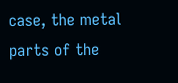case, the metal parts of the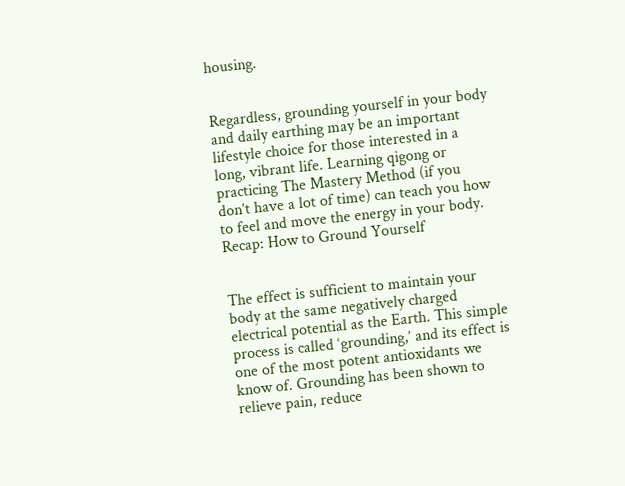housing.


Regardless, grounding yourself in your body and daily earthing may be an important lifestyle choice for those interested in a long, vibrant life. Learning qigong or practicing The Mastery Method (if you don’t have a lot of time) can teach you how to feel and move the energy in your body. Recap: How to Ground Yourself


The effect is sufficient to maintain your body at the same negatively charged electrical potential as the Earth. This simple process is called ‘grounding,’ and its effect is one of the most potent antioxidants we know of. Grounding has been shown to relieve pain, reduce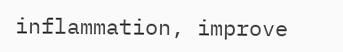inflammation, improve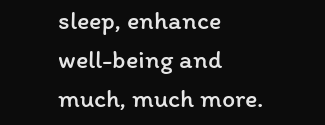sleep, enhance well-being and much, much more.